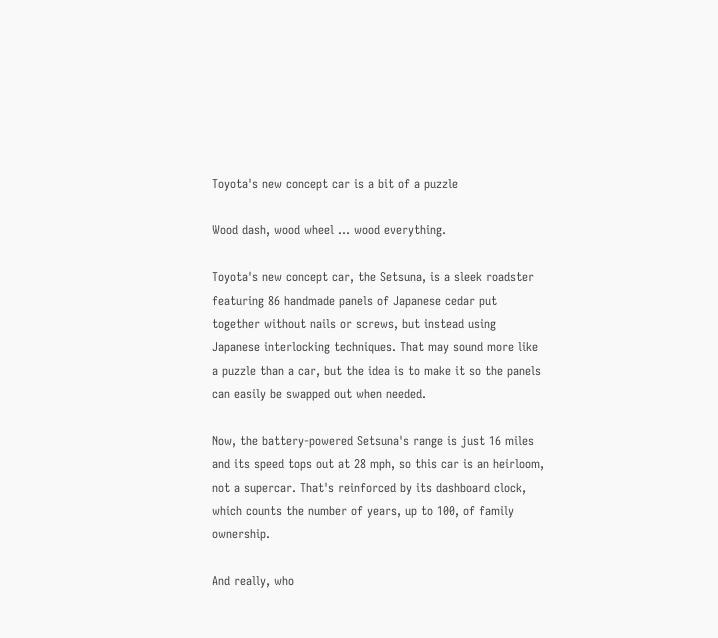Toyota's new concept car is a bit of a puzzle

Wood dash, wood wheel ... wood everything.

Toyota's new concept car, the Setsuna, is a sleek roadster featuring 86 handmade panels of Japanese cedar put together without nails or screws, but instead using Japanese interlocking techniques. That may sound more like a puzzle than a car, but the idea is to make it so the panels can easily be swapped out when needed.

Now, the battery-powered Setsuna's range is just 16 miles and its speed tops out at 28 mph, so this car is an heirloom, not a supercar. That's reinforced by its dashboard clock, which counts the number of years, up to 100, of family ownership.

And really, who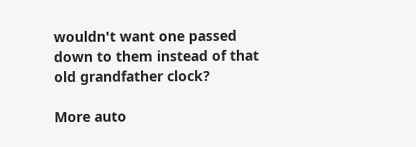wouldn't want one passed down to them instead of that old grandfather clock?

More auto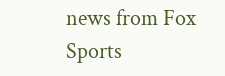news from Fox Sports